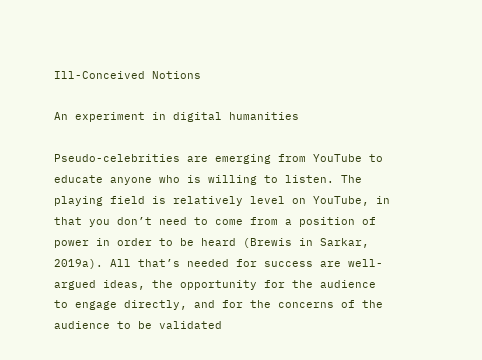Ill-Conceived Notions

An experiment in digital humanities

Pseudo-celebrities are emerging from YouTube to educate anyone who is willing to listen. The playing field is relatively level on YouTube, in that you don’t need to come from a position of power in order to be heard (Brewis in Sarkar, 2019a). All that’s needed for success are well-argued ideas, the opportunity for the audience to engage directly, and for the concerns of the audience to be validated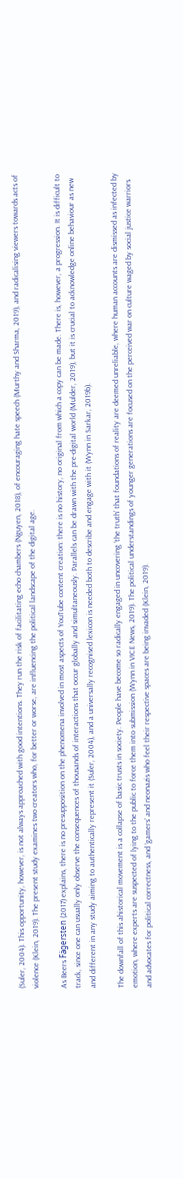(Suler, 2004). This opportunity, however, is not always approached with good intentions. They run the risk of facilitating echo chambers (Nguyen, 2018), of encouraging hate speech (Murthy and Sharma, 2019), and radicalising viewers towards acts of violence (Klein, 2019). The present study examines two creators who, for better or worse, are influencing the political landscape of the digital age.

As Beers Fägersten (2017) explains, there is no presupposition on the phenomena involved in most aspects of YouTube content creation: there is no history, no original from which a copy can be made. There is, however, a progression. It is difficult to track, since one can usually only observe the consequences of thousands of interactions that occur globally and simultaneously. Parallels can be drawn with the pre-digital world (Mulder, 2019), but it is crucial to acknowledge online behaviour as new and different in any study aiming to authentically represent it (Suler, 2004), and a universally recognised lexicon is needed both to describe and engage with it (Wynn in Sarkar, 2019b).

The downfall of this ahistorical movement is a collapse of basic trusts in society. People have become so radically engaged in uncovering ‘the truth’ that foundations of reality are deemed unreliable, where human accounts are dismissed as infected by emotion, where experts are suspected of lying to the public to force them into submission (Wynn in VICE News, 2019). The political understandings of younger generations are focused on the perceived war on culture waged by social justice warriors and advocates for political correctness, and ‘gamers’ and neonazis who feel their respective spaces are being invaded (Klein, 2019).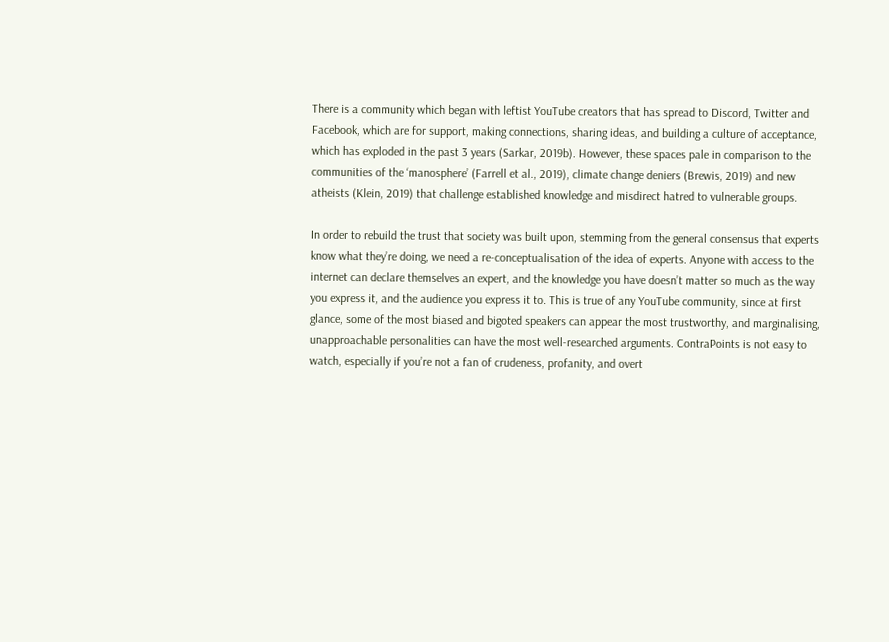There is a community which began with leftist YouTube creators that has spread to Discord, Twitter and Facebook, which are for support, making connections, sharing ideas, and building a culture of acceptance, which has exploded in the past 3 years (Sarkar, 2019b). However, these spaces pale in comparison to the communities of the ‘manosphere’ (Farrell et al., 2019), climate change deniers (Brewis, 2019) and new atheists (Klein, 2019) that challenge established knowledge and misdirect hatred to vulnerable groups.

In order to rebuild the trust that society was built upon, stemming from the general consensus that experts know what they’re doing, we need a re-conceptualisation of the idea of experts. Anyone with access to the internet can declare themselves an expert, and the knowledge you have doesn’t matter so much as the way you express it, and the audience you express it to. This is true of any YouTube community, since at first glance, some of the most biased and bigoted speakers can appear the most trustworthy, and marginalising, unapproachable personalities can have the most well-researched arguments. ContraPoints is not easy to watch, especially if you’re not a fan of crudeness, profanity, and overt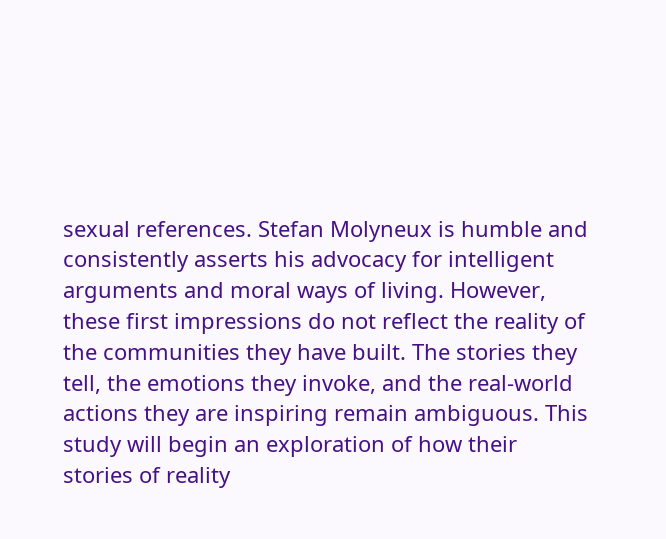sexual references. Stefan Molyneux is humble and consistently asserts his advocacy for intelligent arguments and moral ways of living. However, these first impressions do not reflect the reality of the communities they have built. The stories they tell, the emotions they invoke, and the real-world actions they are inspiring remain ambiguous. This study will begin an exploration of how their stories of reality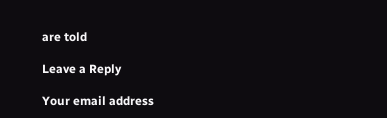are told

Leave a Reply

Your email address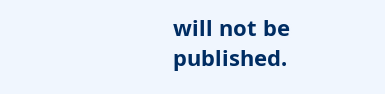will not be published.